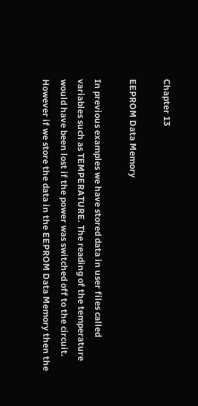Chapter 13

EEPROM Data Memory

In previous examples we have stored data in user files called variables such as TEMPERATURE. The reading of the temperature would have been lost if the power was switched off to the circuit. However if we store the data in the EEPROM Data Memory then the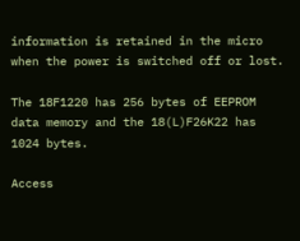information is retained in the micro when the power is switched off or lost.

The 18F1220 has 256 bytes of EEPROM data memory and the 18(L)F26K22 has 1024 bytes.

Access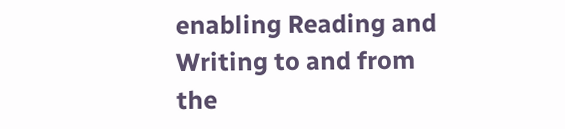enabling Reading and Writing to and from the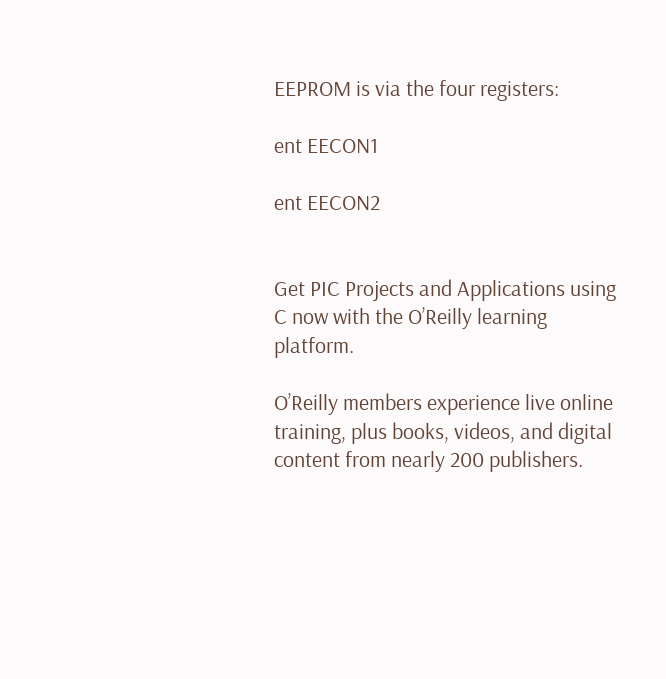EEPROM is via the four registers:

ent EECON1

ent EECON2


Get PIC Projects and Applications using C now with the O’Reilly learning platform.

O’Reilly members experience live online training, plus books, videos, and digital content from nearly 200 publishers.